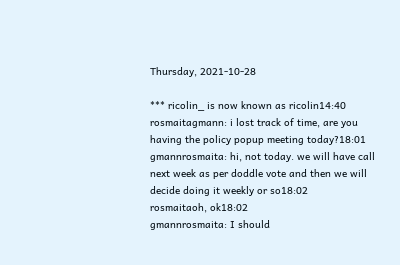Thursday, 2021-10-28

*** ricolin_ is now known as ricolin14:40
rosmaitagmann: i lost track of time, are you having the policy popup meeting today?18:01
gmannrosmaita: hi, not today. we will have call next week as per doddle vote and then we will decide doing it weekly or so18:02
rosmaitaoh, ok18:02
gmannrosmaita: I should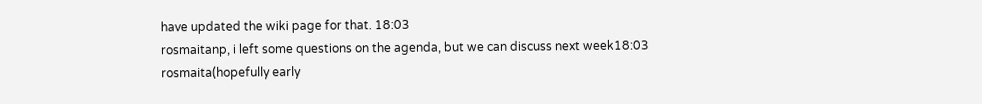have updated the wiki page for that. 18:03
rosmaitanp, i left some questions on the agenda, but we can discuss next week18:03
rosmaita(hopefully early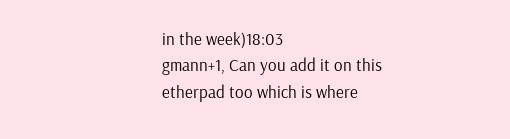in the week)18:03
gmann+1, Can you add it on this etherpad too which is where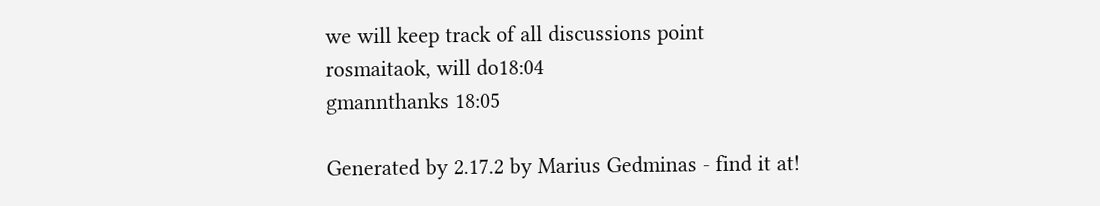we will keep track of all discussions point
rosmaitaok, will do18:04
gmannthanks 18:05

Generated by 2.17.2 by Marius Gedminas - find it at!